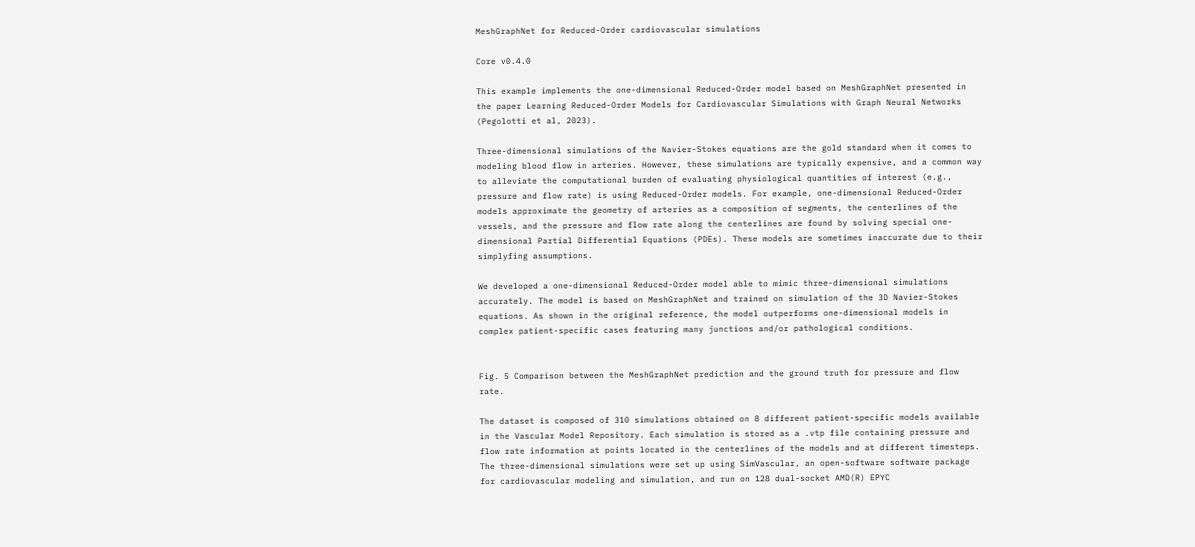MeshGraphNet for Reduced-Order cardiovascular simulations

Core v0.4.0

This example implements the one-dimensional Reduced-Order model based on MeshGraphNet presented in the paper Learning Reduced-Order Models for Cardiovascular Simulations with Graph Neural Networks (Pegolotti et al, 2023).

Three-dimensional simulations of the Navier-Stokes equations are the gold standard when it comes to modeling blood flow in arteries. However, these simulations are typically expensive, and a common way to alleviate the computational burden of evaluating physiological quantities of interest (e.g., pressure and flow rate) is using Reduced-Order models. For example, one-dimensional Reduced-Order models approximate the geometry of arteries as a composition of segments, the centerlines of the vessels, and the pressure and flow rate along the centerlines are found by solving special one-dimensional Partial Differential Equations (PDEs). These models are sometimes inaccurate due to their simplyfing assumptions.

We developed a one-dimensional Reduced-Order model able to mimic three-dimensional simulations accurately. The model is based on MeshGraphNet and trained on simulation of the 3D Navier-Stokes equations. As shown in the original reference, the model outperforms one-dimensional models in complex patient-specific cases featuring many junctions and/or pathological conditions.


Fig. 5 Comparison between the MeshGraphNet prediction and the ground truth for pressure and flow rate.

The dataset is composed of 310 simulations obtained on 8 different patient-specific models available in the Vascular Model Repository. Each simulation is stored as a .vtp file containing pressure and flow rate information at points located in the centerlines of the models and at different timesteps. The three-dimensional simulations were set up using SimVascular, an open-software software package for cardiovascular modeling and simulation, and run on 128 dual-socket AMD(R) EPYC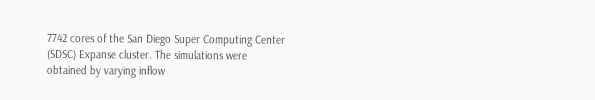7742 cores of the San Diego Super Computing Center (SDSC) Expanse cluster. The simulations were obtained by varying inflow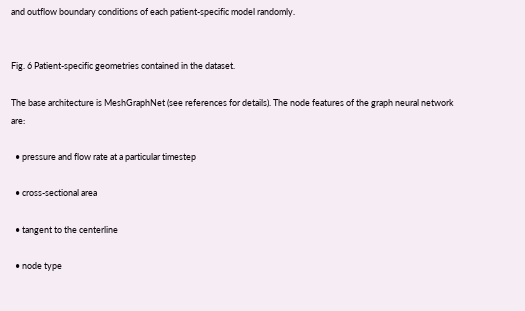and outflow boundary conditions of each patient-specific model randomly.


Fig. 6 Patient-specific geometries contained in the dataset.

The base architecture is MeshGraphNet (see references for details). The node features of the graph neural network are:

  • pressure and flow rate at a particular timestep

  • cross-sectional area

  • tangent to the centerline

  • node type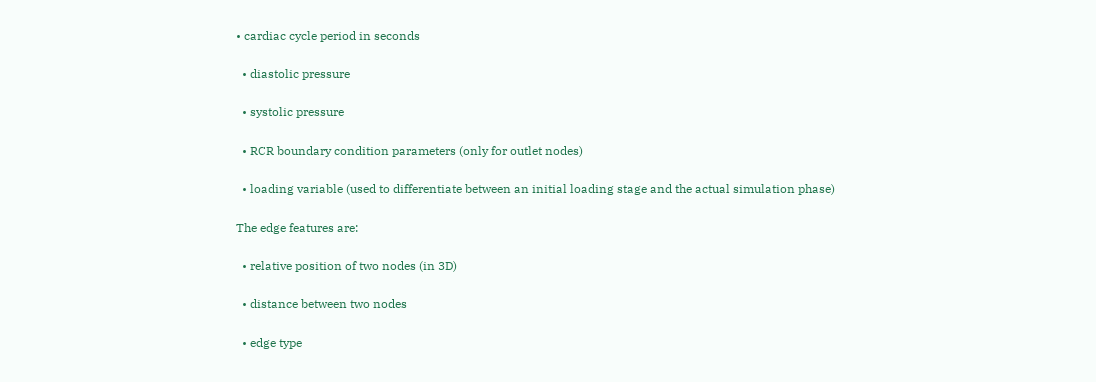• cardiac cycle period in seconds

  • diastolic pressure

  • systolic pressure

  • RCR boundary condition parameters (only for outlet nodes)

  • loading variable (used to differentiate between an initial loading stage and the actual simulation phase)

The edge features are:

  • relative position of two nodes (in 3D)

  • distance between two nodes

  • edge type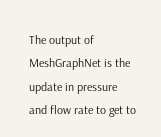The output of MeshGraphNet is the update in pressure and flow rate to get to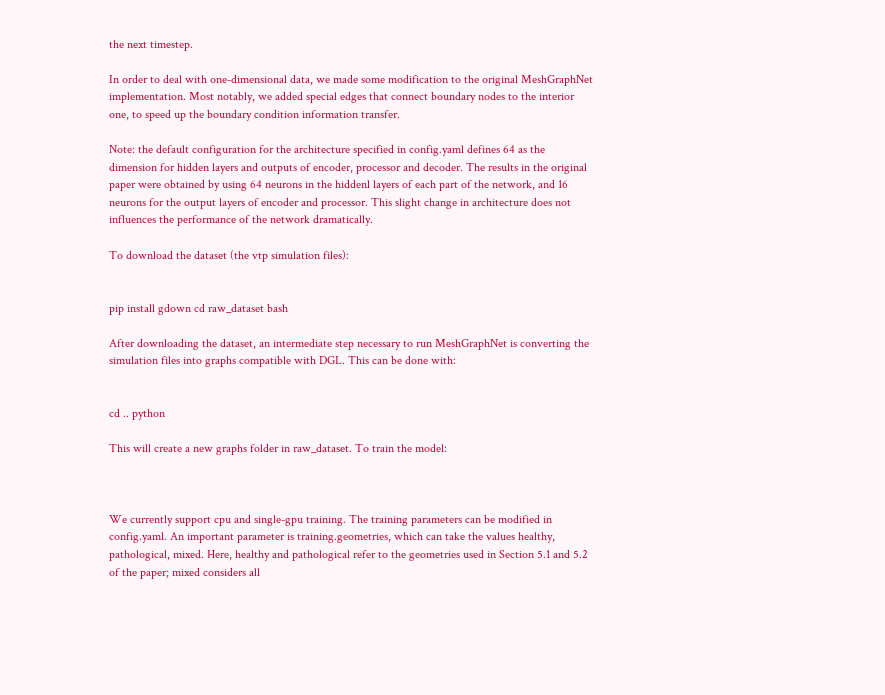the next timestep.

In order to deal with one-dimensional data, we made some modification to the original MeshGraphNet implementation. Most notably, we added special edges that connect boundary nodes to the interior one, to speed up the boundary condition information transfer.

Note: the default configuration for the architecture specified in config.yaml defines 64 as the dimension for hidden layers and outputs of encoder, processor and decoder. The results in the original paper were obtained by using 64 neurons in the hiddenl layers of each part of the network, and 16 neurons for the output layers of encoder and processor. This slight change in architecture does not influences the performance of the network dramatically.

To download the dataset (the vtp simulation files):


pip install gdown cd raw_dataset bash

After downloading the dataset, an intermediate step necessary to run MeshGraphNet is converting the simulation files into graphs compatible with DGL. This can be done with:


cd .. python

This will create a new graphs folder in raw_dataset. To train the model:



We currently support cpu and single-gpu training. The training parameters can be modified in config.yaml. An important parameter is training.geometries, which can take the values healthy, pathological, mixed. Here, healthy and pathological refer to the geometries used in Section 5.1 and 5.2 of the paper; mixed considers all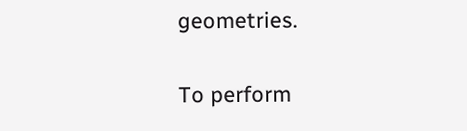geometries.

To perform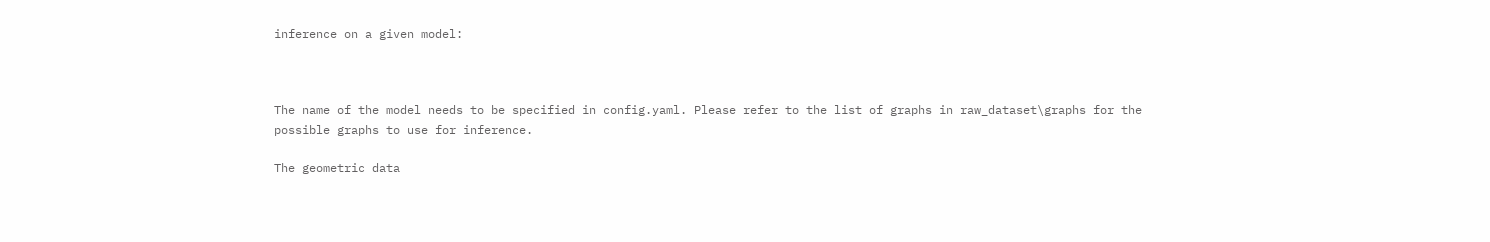inference on a given model:



The name of the model needs to be specified in config.yaml. Please refer to the list of graphs in raw_dataset\graphs for the possible graphs to use for inference.

The geometric data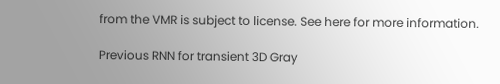from the VMR is subject to license. See here for more information.

Previous RNN for transient 3D Gray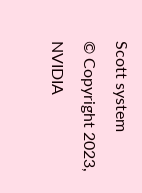Scott system
© Copyright 2023, NVIDIA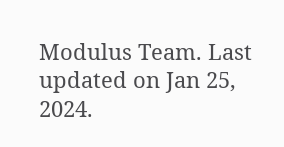Modulus Team. Last updated on Jan 25, 2024.